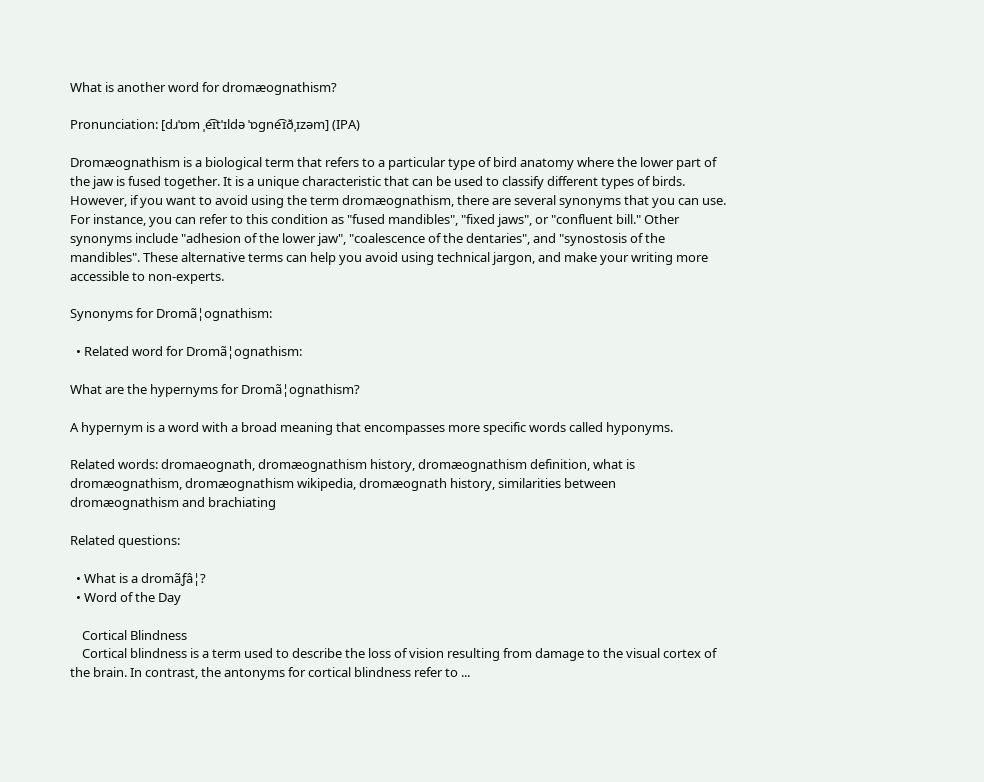What is another word for dromæognathism?

Pronunciation: [dɹˈɒm ˌe͡ɪtˈɪldə ˈɒɡne͡ɪðˌɪzəm] (IPA)

Dromæognathism is a biological term that refers to a particular type of bird anatomy where the lower part of the jaw is fused together. It is a unique characteristic that can be used to classify different types of birds. However, if you want to avoid using the term dromæognathism, there are several synonyms that you can use. For instance, you can refer to this condition as "fused mandibles", "fixed jaws", or "confluent bill." Other synonyms include "adhesion of the lower jaw", "coalescence of the dentaries", and "synostosis of the mandibles". These alternative terms can help you avoid using technical jargon, and make your writing more accessible to non-experts.

Synonyms for Dromã¦ognathism:

  • Related word for Dromã¦ognathism:

What are the hypernyms for Dromã¦ognathism?

A hypernym is a word with a broad meaning that encompasses more specific words called hyponyms.

Related words: dromaeognath, dromæognathism history, dromæognathism definition, what is dromæognathism, dromæognathism wikipedia, dromæognath history, similarities between dromæognathism and brachiating

Related questions:

  • What is a dromãƒâ¦?
  • Word of the Day

    Cortical Blindness
    Cortical blindness is a term used to describe the loss of vision resulting from damage to the visual cortex of the brain. In contrast, the antonyms for cortical blindness refer to ...